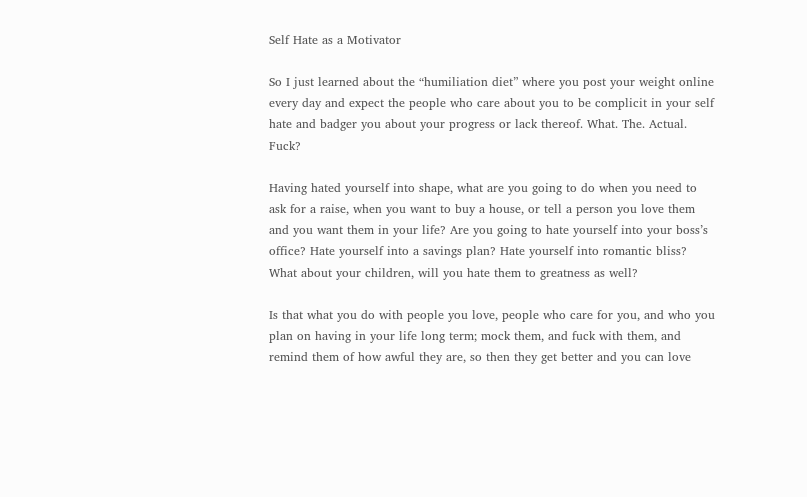Self Hate as a Motivator

So I just learned about the “humiliation diet” where you post your weight online every day and expect the people who care about you to be complicit in your self hate and badger you about your progress or lack thereof. What. The. Actual. Fuck?

Having hated yourself into shape, what are you going to do when you need to ask for a raise, when you want to buy a house, or tell a person you love them and you want them in your life? Are you going to hate yourself into your boss’s office? Hate yourself into a savings plan? Hate yourself into romantic bliss? What about your children, will you hate them to greatness as well?

Is that what you do with people you love, people who care for you, and who you plan on having in your life long term; mock them, and fuck with them, and remind them of how awful they are, so then they get better and you can love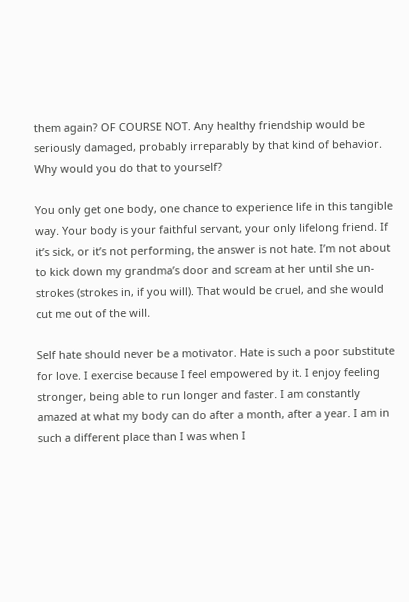them again? OF COURSE NOT. Any healthy friendship would be seriously damaged, probably irreparably by that kind of behavior. Why would you do that to yourself?

You only get one body, one chance to experience life in this tangible way. Your body is your faithful servant, your only lifelong friend. If it’s sick, or it’s not performing, the answer is not hate. I’m not about to kick down my grandma’s door and scream at her until she un-strokes (strokes in, if you will). That would be cruel, and she would cut me out of the will.

Self hate should never be a motivator. Hate is such a poor substitute for love. I exercise because I feel empowered by it. I enjoy feeling stronger, being able to run longer and faster. I am constantly amazed at what my body can do after a month, after a year. I am in such a different place than I was when I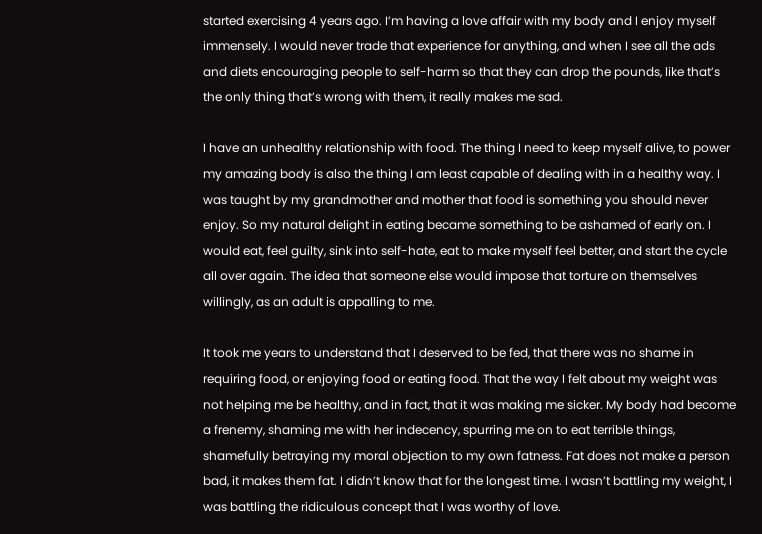started exercising 4 years ago. I’m having a love affair with my body and I enjoy myself immensely. I would never trade that experience for anything, and when I see all the ads and diets encouraging people to self-harm so that they can drop the pounds, like that’s the only thing that’s wrong with them, it really makes me sad.

I have an unhealthy relationship with food. The thing I need to keep myself alive, to power my amazing body is also the thing I am least capable of dealing with in a healthy way. I was taught by my grandmother and mother that food is something you should never enjoy. So my natural delight in eating became something to be ashamed of early on. I would eat, feel guilty, sink into self-hate, eat to make myself feel better, and start the cycle all over again. The idea that someone else would impose that torture on themselves willingly, as an adult is appalling to me.

It took me years to understand that I deserved to be fed, that there was no shame in requiring food, or enjoying food or eating food. That the way I felt about my weight was not helping me be healthy, and in fact, that it was making me sicker. My body had become a frenemy, shaming me with her indecency, spurring me on to eat terrible things, shamefully betraying my moral objection to my own fatness. Fat does not make a person bad, it makes them fat. I didn’t know that for the longest time. I wasn’t battling my weight, I was battling the ridiculous concept that I was worthy of love.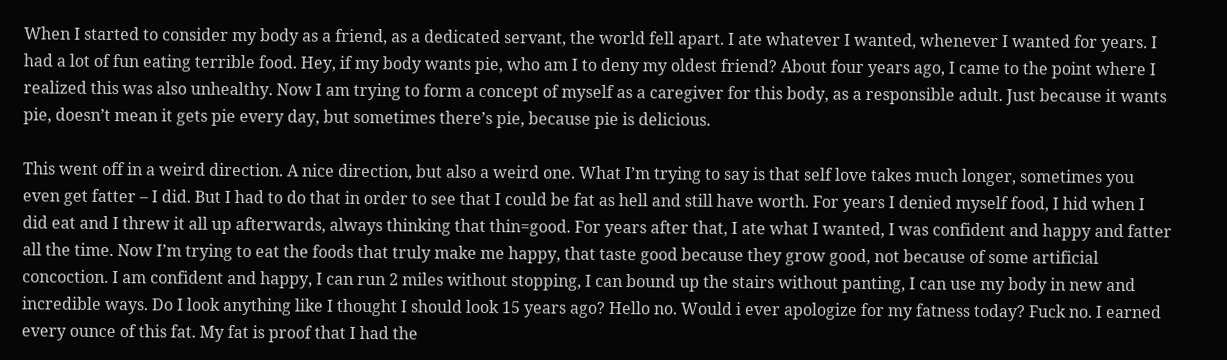When I started to consider my body as a friend, as a dedicated servant, the world fell apart. I ate whatever I wanted, whenever I wanted for years. I had a lot of fun eating terrible food. Hey, if my body wants pie, who am I to deny my oldest friend? About four years ago, I came to the point where I realized this was also unhealthy. Now I am trying to form a concept of myself as a caregiver for this body, as a responsible adult. Just because it wants pie, doesn’t mean it gets pie every day, but sometimes there’s pie, because pie is delicious.

This went off in a weird direction. A nice direction, but also a weird one. What I’m trying to say is that self love takes much longer, sometimes you even get fatter – I did. But I had to do that in order to see that I could be fat as hell and still have worth. For years I denied myself food, I hid when I did eat and I threw it all up afterwards, always thinking that thin=good. For years after that, I ate what I wanted, I was confident and happy and fatter all the time. Now I’m trying to eat the foods that truly make me happy, that taste good because they grow good, not because of some artificial concoction. I am confident and happy, I can run 2 miles without stopping, I can bound up the stairs without panting, I can use my body in new and incredible ways. Do I look anything like I thought I should look 15 years ago? Hello no. Would i ever apologize for my fatness today? Fuck no. I earned every ounce of this fat. My fat is proof that I had the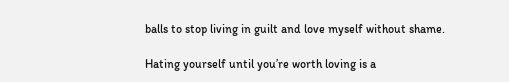balls to stop living in guilt and love myself without shame.

Hating yourself until you’re worth loving is a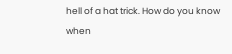hell of a hat trick. How do you know when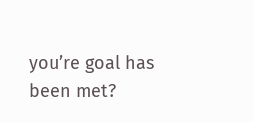you’re goal has been met?